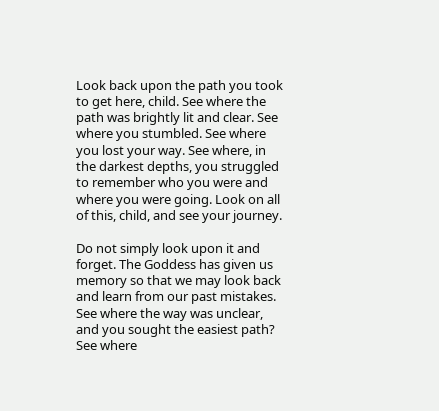Look back upon the path you took to get here, child. See where the path was brightly lit and clear. See where you stumbled. See where you lost your way. See where, in the darkest depths, you struggled to remember who you were and where you were going. Look on all of this, child, and see your journey.

Do not simply look upon it and forget. The Goddess has given us memory so that we may look back and learn from our past mistakes. See where the way was unclear, and you sought the easiest path? See where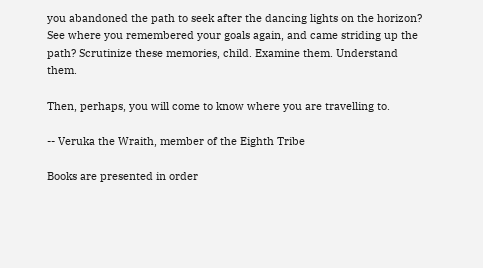you abandoned the path to seek after the dancing lights on the horizon? See where you remembered your goals again, and came striding up the path? Scrutinize these memories, child. Examine them. Understand them.

Then, perhaps, you will come to know where you are travelling to.

-- Veruka the Wraith, member of the Eighth Tribe

Books are presented in order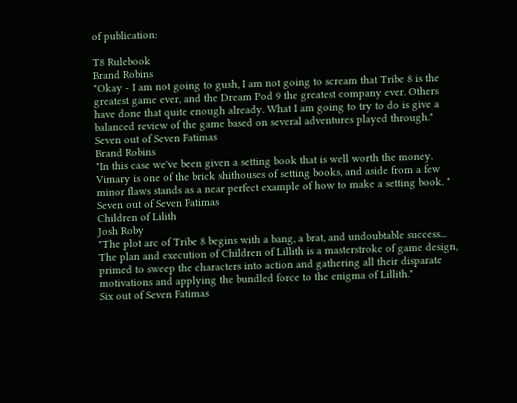of publication:

T8 Rulebook
Brand Robins
"Okay - I am not going to gush, I am not going to scream that Tribe 8 is the greatest game ever, and the Dream Pod 9 the greatest company ever. Others have done that quite enough already. What I am going to try to do is give a balanced review of the game based on several adventures played through."
Seven out of Seven Fatimas
Brand Robins
"In this case we've been given a setting book that is well worth the money. Vimary is one of the brick shithouses of setting books, and aside from a few minor flaws stands as a near perfect example of how to make a setting book. "
Seven out of Seven Fatimas
Children of Lilith
Josh Roby
"The plot arc of Tribe 8 begins with a bang, a brat, and undoubtable success... The plan and execution of Children of Lillith is a masterstroke of game design, primed to sweep the characters into action and gathering all their disparate motivations and applying the bundled force to the enigma of Lillith."
Six out of Seven Fatimas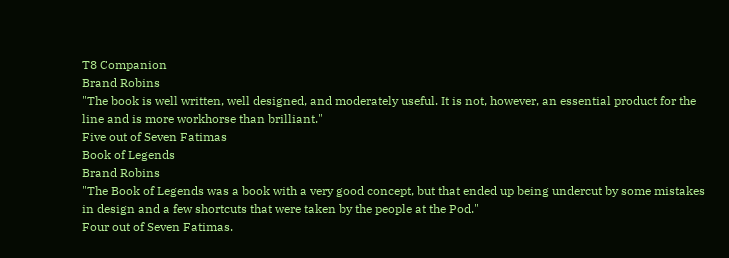T8 Companion
Brand Robins
"The book is well written, well designed, and moderately useful. It is not, however, an essential product for the line and is more workhorse than brilliant."
Five out of Seven Fatimas
Book of Legends
Brand Robins
"The Book of Legends was a book with a very good concept, but that ended up being undercut by some mistakes in design and a few shortcuts that were taken by the people at the Pod."
Four out of Seven Fatimas.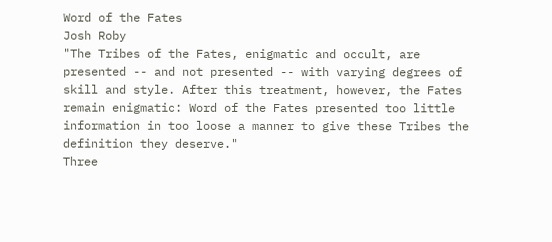Word of the Fates
Josh Roby
"The Tribes of the Fates, enigmatic and occult, are presented -- and not presented -- with varying degrees of skill and style. After this treatment, however, the Fates remain enigmatic: Word of the Fates presented too little information in too loose a manner to give these Tribes the definition they deserve."
Three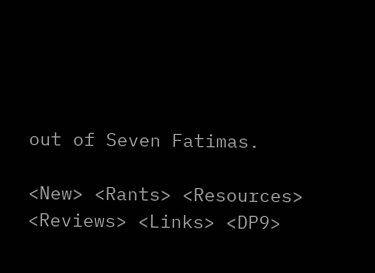out of Seven Fatimas.

<New> <Rants> <Resources> <Reviews> <Links> <DP9>